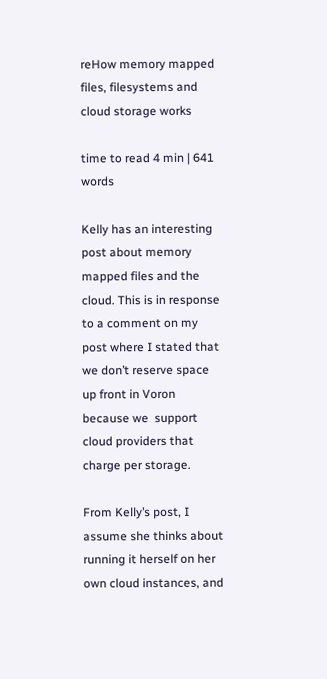reHow memory mapped files, filesystems and cloud storage works

time to read 4 min | 641 words

Kelly has an interesting post about memory mapped files and the cloud. This is in response to a comment on my post where I stated that we don’t reserve space up front in Voron because we  support cloud providers that charge per storage.

From Kelly’s post, I assume she thinks about running it herself on her own cloud instances, and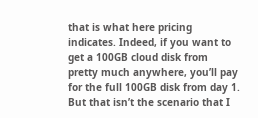that is what here pricing indicates. Indeed, if you want to get a 100GB cloud disk from pretty much anywhere, you’ll pay for the full 100GB disk from day 1. But that isn’t the scenario that I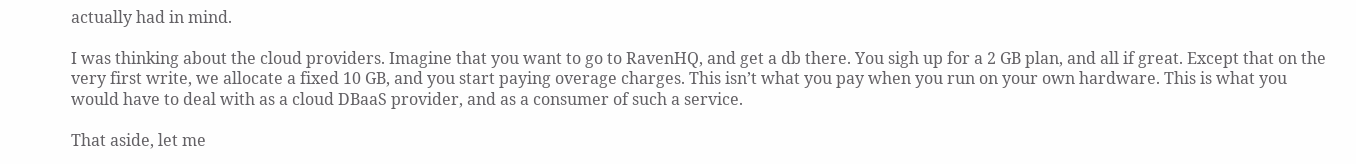actually had in mind.

I was thinking about the cloud providers. Imagine that you want to go to RavenHQ, and get a db there. You sigh up for a 2 GB plan, and all if great. Except that on the very first write, we allocate a fixed 10 GB, and you start paying overage charges. This isn’t what you pay when you run on your own hardware. This is what you would have to deal with as a cloud DBaaS provider, and as a consumer of such a service.

That aside, let me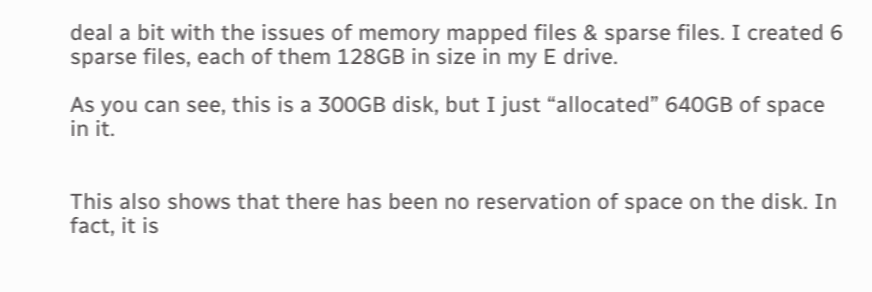deal a bit with the issues of memory mapped files & sparse files. I created 6 sparse files, each of them 128GB in size in my E drive.

As you can see, this is a 300GB disk, but I just “allocated” 640GB of space in it.


This also shows that there has been no reservation of space on the disk. In fact, it is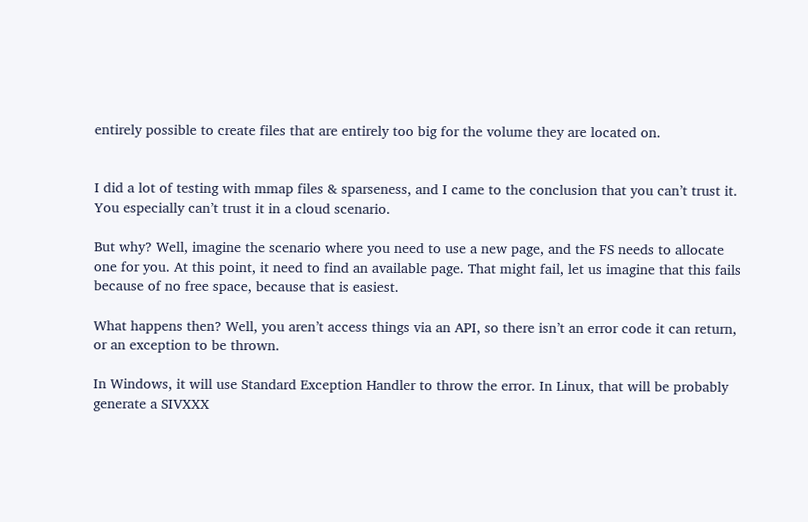entirely possible to create files that are entirely too big for the volume they are located on.


I did a lot of testing with mmap files & sparseness, and I came to the conclusion that you can’t trust it. You especially can’t trust it in a cloud scenario.

But why? Well, imagine the scenario where you need to use a new page, and the FS needs to allocate one for you. At this point, it need to find an available page. That might fail, let us imagine that this fails because of no free space, because that is easiest.

What happens then? Well, you aren’t access things via an API, so there isn’t an error code it can return, or an exception to be thrown.

In Windows, it will use Standard Exception Handler to throw the error. In Linux, that will be probably generate a SIVXXX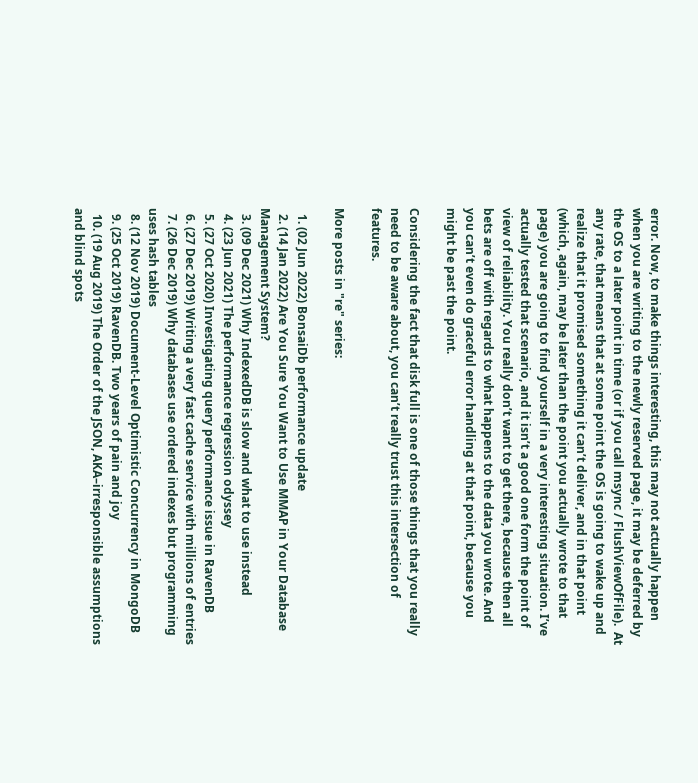error. Now, to make things interesting, this may not actually happen when you are writing to the newly reserved page, it may be deferred by the OS to a later point in time (or if you call msync / FlushViewOfFile).  At any rate, that means that at some point the OS is going to wake up and realize that it promised something it can’t deliver, and in that point (which, again, may be later than the point you actually wrote to that page) you are going to find yourself in a very interesting situation. I’ve actually tested that scenario, and it isn’t a good one form the point of view of reliability. You really don’t want to get there, because then all bets are off with regards to what happens to the data you wrote. And you can’t even do graceful error handling at that point, because you might be past the point.

Considering the fact that disk full is one of those things that you really need to be aware about, you can’t really trust this intersection of features.

More posts in "re" series:

  1. (02 Jun 2022) BonsaiDb performance update
  2. (14 Jan 2022) Are You Sure You Want to Use MMAP in Your Database Management System?
  3. (09 Dec 2021) Why IndexedDB is slow and what to use instead
  4. (23 Jun 2021) The performance regression odyssey
  5. (27 Oct 2020) Investigating query performance issue in RavenDB
  6. (27 Dec 2019) Writing a very fast cache service with millions of entries
  7. (26 Dec 2019) Why databases use ordered indexes but programming uses hash tables
  8. (12 Nov 2019) Document-Level Optimistic Concurrency in MongoDB
  9. (25 Oct 2019) RavenDB. Two years of pain and joy
  10. (19 Aug 2019) The Order of the JSON, AKA–irresponsible assumptions and blind spots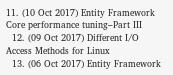11. (10 Oct 2017) Entity Framework Core performance tuning–Part III
  12. (09 Oct 2017) Different I/O Access Methods for Linux
  13. (06 Oct 2017) Entity Framework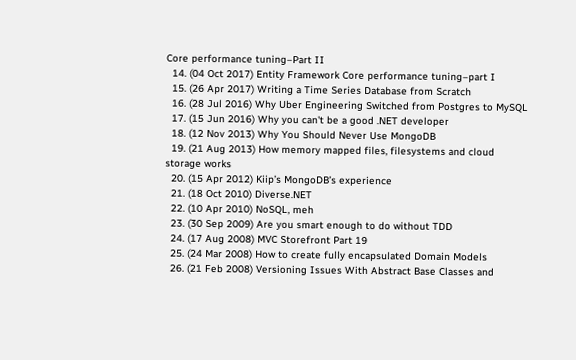Core performance tuning–Part II
  14. (04 Oct 2017) Entity Framework Core performance tuning–part I
  15. (26 Apr 2017) Writing a Time Series Database from Scratch
  16. (28 Jul 2016) Why Uber Engineering Switched from Postgres to MySQL
  17. (15 Jun 2016) Why you can't be a good .NET developer
  18. (12 Nov 2013) Why You Should Never Use MongoDB
  19. (21 Aug 2013) How memory mapped files, filesystems and cloud storage works
  20. (15 Apr 2012) Kiip’s MongoDB’s experience
  21. (18 Oct 2010) Diverse.NET
  22. (10 Apr 2010) NoSQL, meh
  23. (30 Sep 2009) Are you smart enough to do without TDD
  24. (17 Aug 2008) MVC Storefront Part 19
  25. (24 Mar 2008) How to create fully encapsulated Domain Models
  26. (21 Feb 2008) Versioning Issues With Abstract Base Classes and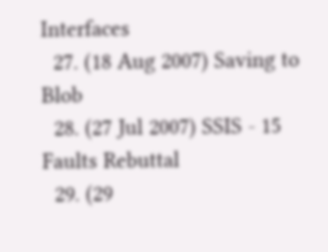Interfaces
  27. (18 Aug 2007) Saving to Blob
  28. (27 Jul 2007) SSIS - 15 Faults Rebuttal
  29. (29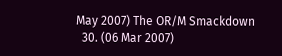May 2007) The OR/M Smackdown
  30. (06 Mar 2007)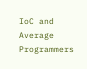IoC and Average Programmers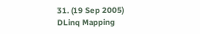31. (19 Sep 2005) DLinq Mapping